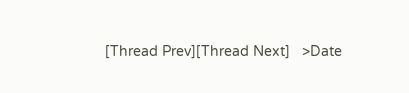[Thread Prev][Thread Next]   >Date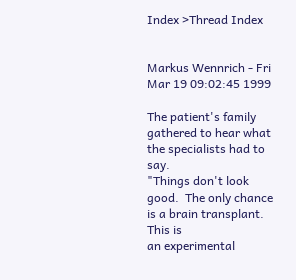Index >Thread Index


Markus Wennrich - Fri Mar 19 09:02:45 1999

The patient's family gathered to hear what the specialists had to say.
"Things don't look good.  The only chance is a brain transplant.  This is
an experimental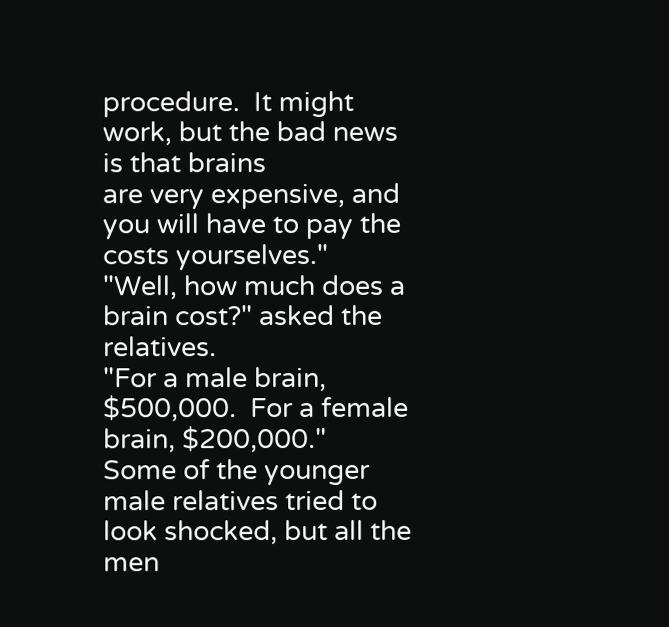procedure.  It might work, but the bad news is that brains
are very expensive, and you will have to pay the costs yourselves."
"Well, how much does a brain cost?" asked the relatives.
"For a male brain, $500,000.  For a female brain, $200,000."
Some of the younger male relatives tried to look shocked, but all the men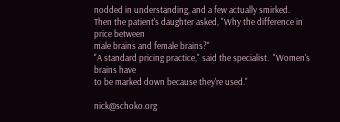nodded in understanding, and a few actually smirked.
Then the patient's daughter asked, "Why the difference in price between
male brains and female brains?"
"A standard pricing practice," said the specialist.  "Women's brains have
to be marked down because they're used."

nick@schoko.org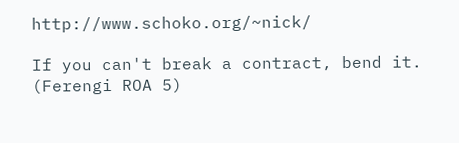http://www.schoko.org/~nick/

If you can't break a contract, bend it. (Ferengi ROA 5)